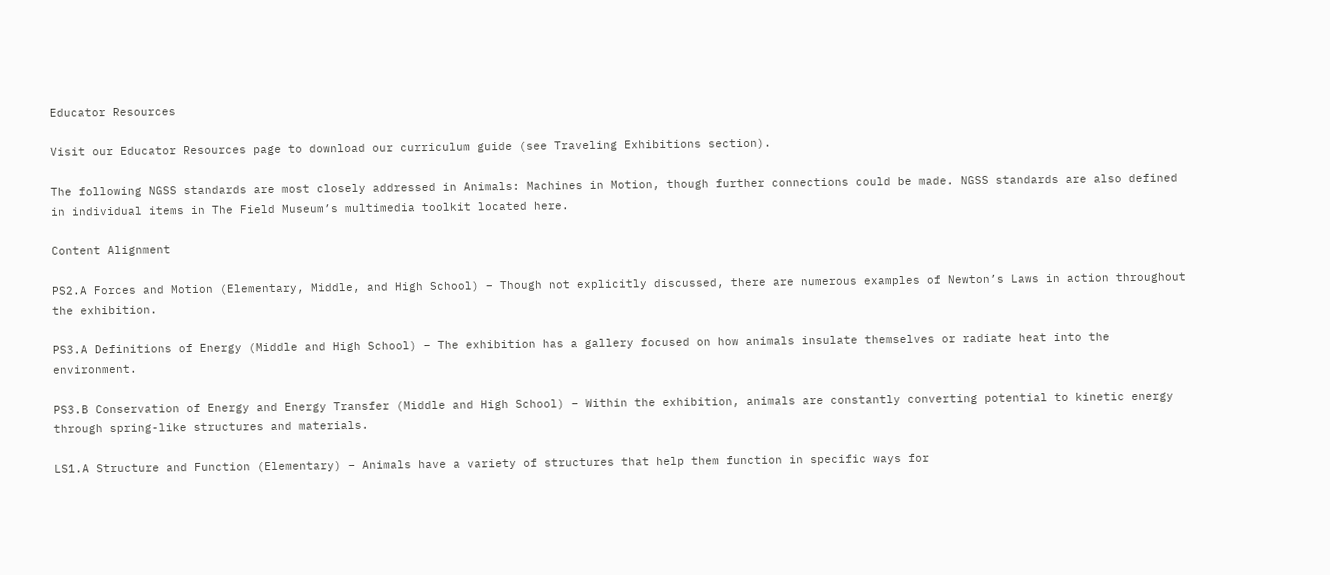Educator Resources

Visit our Educator Resources page to download our curriculum guide (see Traveling Exhibitions section).

The following NGSS standards are most closely addressed in Animals: Machines in Motion, though further connections could be made. NGSS standards are also defined in individual items in The Field Museum’s multimedia toolkit located here.

Content Alignment

PS2.A Forces and Motion (Elementary, Middle, and High School) – Though not explicitly discussed, there are numerous examples of Newton’s Laws in action throughout the exhibition.

PS3.A Definitions of Energy (Middle and High School) – The exhibition has a gallery focused on how animals insulate themselves or radiate heat into the environment.

PS3.B Conservation of Energy and Energy Transfer (Middle and High School) – Within the exhibition, animals are constantly converting potential to kinetic energy through spring-like structures and materials.

LS1.A Structure and Function (Elementary) – Animals have a variety of structures that help them function in specific ways for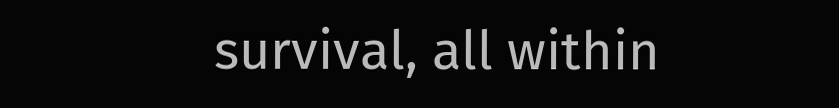survival, all within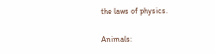the laws of physics.

Animals: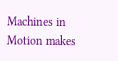Machines in Motion makes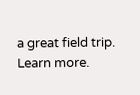a great field trip. Learn more.